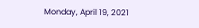Monday, April 19, 2021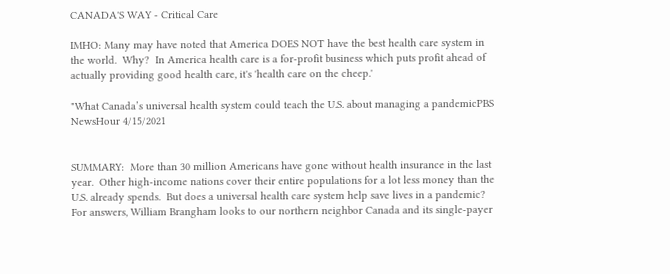CANADA'S WAY - Critical Care

IMHO: Many may have noted that America DOES NOT have the best health care system in the world.  Why?  In America health care is a for-profit business which puts profit ahead of actually providing good health care, it's 'health care on the cheep.'

"What Canada’s universal health system could teach the U.S. about managing a pandemicPBS NewsHour 4/15/2021


SUMMARY:  More than 30 million Americans have gone without health insurance in the last year.  Other high-income nations cover their entire populations for a lot less money than the U.S. already spends.  But does a universal health care system help save lives in a pandemic?  For answers, William Brangham looks to our northern neighbor Canada and its single-payer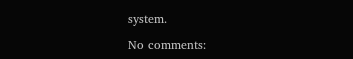system.

No comments: